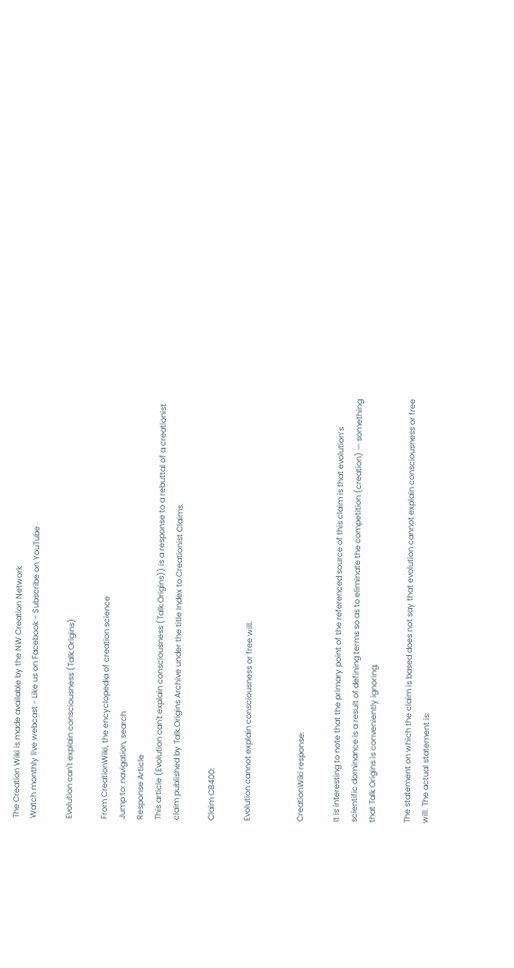The Creation Wiki is made available by the NW Creation Network
Watch monthly live webcast - Like us on Facebook - Subscribe on YouTube

Evolution can't explain consciousness (Talk.Origins)

From CreationWiki, the encyclopedia of creation science
Jump to: navigation, search
Response Article
This article (Evolution can't explain consciousness (Talk.Origins)) is a response to a rebuttal of a creationist claim published by Talk.Origins Archive under the title Index to Creationist Claims.

Claim CB400:

Evolution cannot explain consciousness or free will.


CreationWiki response:

It is interesting to note that the primary point of the referenced source of this claim is that evolution’s scientific dominance is a result of defining terms so as to eliminate the competition (creation) — something that Talk Origins is conveniently ignoring.

The statement on which the claim is based does not say that evolution cannot explain consciousness or free will. The actual statement is: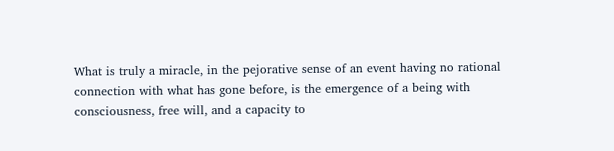What is truly a miracle, in the pejorative sense of an event having no rational connection with what has gone before, is the emergence of a being with consciousness, free will, and a capacity to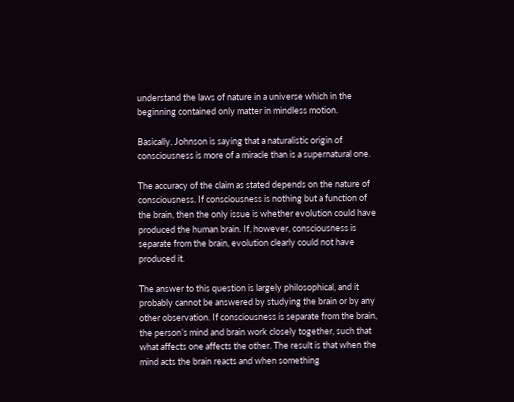understand the laws of nature in a universe which in the beginning contained only matter in mindless motion.

Basically, Johnson is saying that a naturalistic origin of consciousness is more of a miracle than is a supernatural one.

The accuracy of the claim as stated depends on the nature of consciousness. If consciousness is nothing but a function of the brain, then the only issue is whether evolution could have produced the human brain. If, however, consciousness is separate from the brain, evolution clearly could not have produced it.

The answer to this question is largely philosophical, and it probably cannot be answered by studying the brain or by any other observation. If consciousness is separate from the brain, the person’s mind and brain work closely together, such that what affects one affects the other. The result is that when the mind acts the brain reacts and when something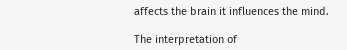affects the brain it influences the mind.

The interpretation of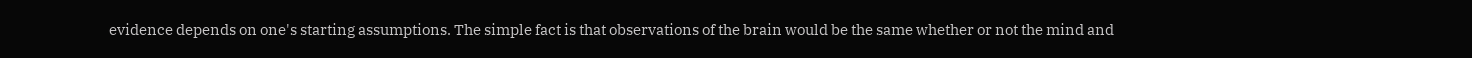evidence depends on one's starting assumptions. The simple fact is that observations of the brain would be the same whether or not the mind and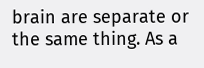brain are separate or the same thing. As a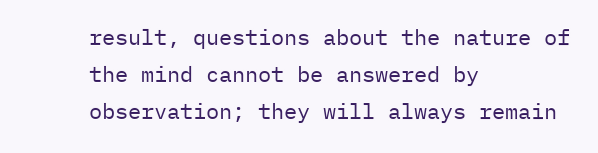result, questions about the nature of the mind cannot be answered by observation; they will always remain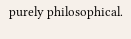purely philosophical.